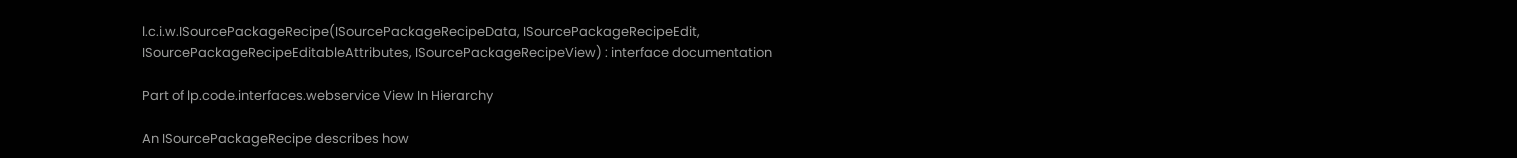l.c.i.w.ISourcePackageRecipe(ISourcePackageRecipeData, ISourcePackageRecipeEdit, ISourcePackageRecipeEditableAttributes, ISourcePackageRecipeView) : interface documentation

Part of lp.code.interfaces.webservice View In Hierarchy

An ISourcePackageRecipe describes how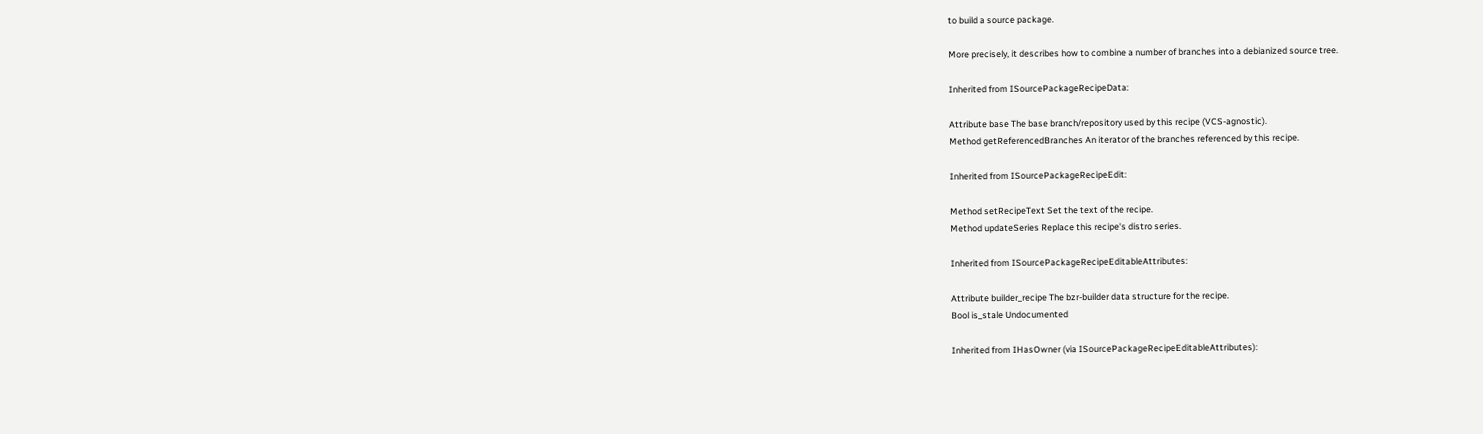to build a source package.

More precisely, it describes how to combine a number of branches into a debianized source tree.

Inherited from ISourcePackageRecipeData:

Attribute base The base branch/repository used by this recipe (VCS-agnostic).
Method getReferencedBranches An iterator of the branches referenced by this recipe.

Inherited from ISourcePackageRecipeEdit:

Method setRecipeText Set the text of the recipe.
Method updateSeries Replace this recipe's distro series.

Inherited from ISourcePackageRecipeEditableAttributes:

Attribute builder_recipe The bzr-builder data structure for the recipe.
Bool is_stale Undocumented

Inherited from IHasOwner (via ISourcePackageRecipeEditableAttributes):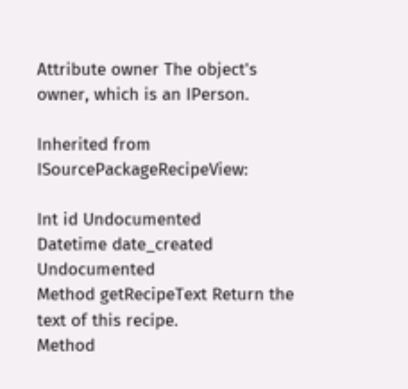Attribute owner The object's owner, which is an IPerson.

Inherited from ISourcePackageRecipeView:

Int id Undocumented
Datetime date_created Undocumented
Method getRecipeText Return the text of this recipe.
Method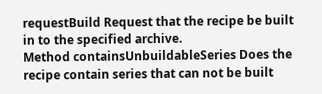requestBuild Request that the recipe be built in to the specified archive.
Method containsUnbuildableSeries Does the recipe contain series that can not be built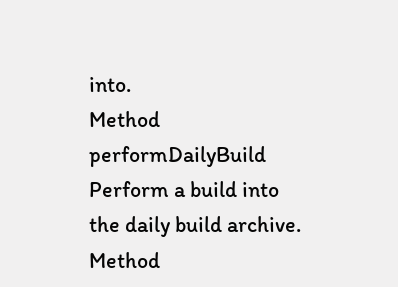into.
Method performDailyBuild Perform a build into the daily build archive.
Method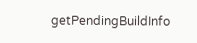getPendingBuildInfo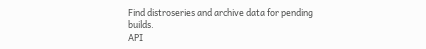Find distroseries and archive data for pending builds.
API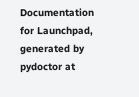Documentation for Launchpad, generated by pydoctor at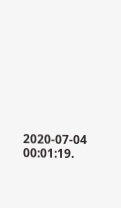2020-07-04 00:01:19.